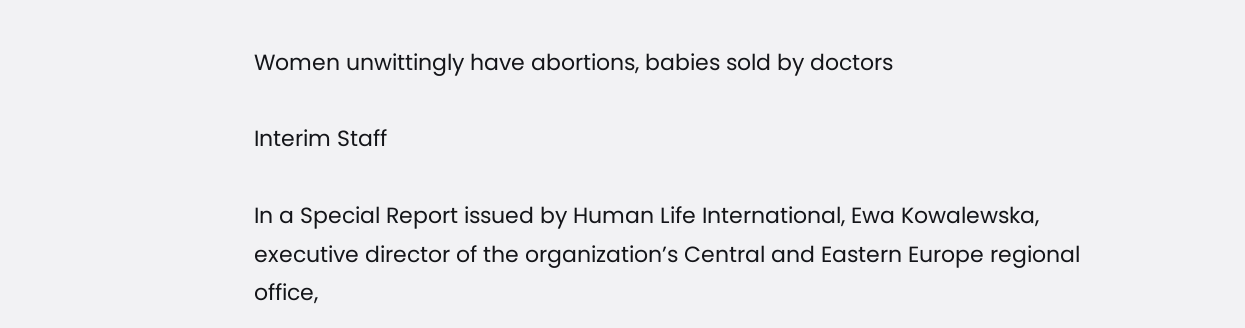Women unwittingly have abortions, babies sold by doctors

Interim Staff

In a Special Report issued by Human Life International, Ewa Kowalewska, executive director of the organization’s Central and Eastern Europe regional office,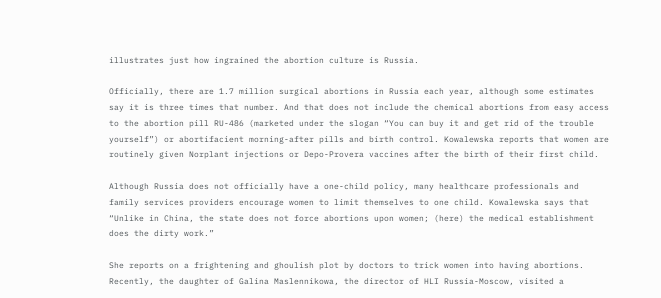illustrates just how ingrained the abortion culture is Russia.

Officially, there are 1.7 million surgical abortions in Russia each year, although some estimates say it is three times that number. And that does not include the chemical abortions from easy access to the abortion pill RU-486 (marketed under the slogan “You can buy it and get rid of the trouble yourself”) or abortifacient morning-after pills and birth control. Kowalewska reports that women are routinely given Norplant injections or Depo-Provera vaccines after the birth of their first child.

Although Russia does not officially have a one-child policy, many healthcare professionals and family services providers encourage women to limit themselves to one child. Kowalewska says that “Unlike in China, the state does not force abortions upon women; (here) the medical establishment does the dirty work.”

She reports on a frightening and ghoulish plot by doctors to trick women into having abortions. Recently, the daughter of Galina Maslennikowa, the director of HLI Russia-Moscow, visited a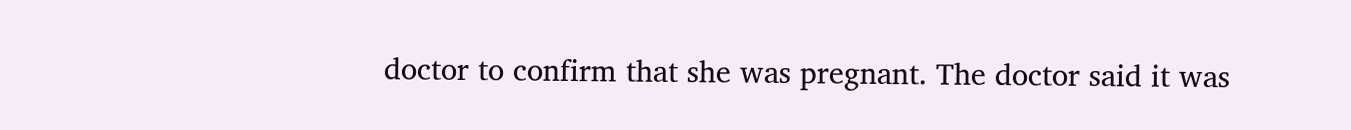doctor to confirm that she was pregnant. The doctor said it was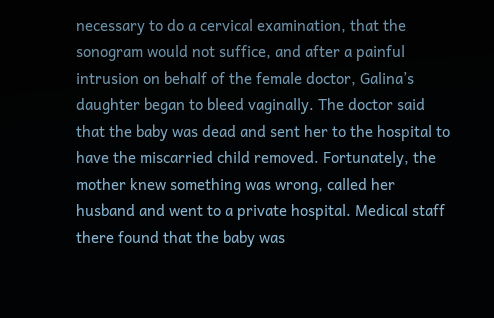necessary to do a cervical examination, that the sonogram would not suffice, and after a painful intrusion on behalf of the female doctor, Galina’s daughter began to bleed vaginally. The doctor said that the baby was dead and sent her to the hospital to have the miscarried child removed. Fortunately, the mother knew something was wrong, called her husband and went to a private hospital. Medical staff there found that the baby was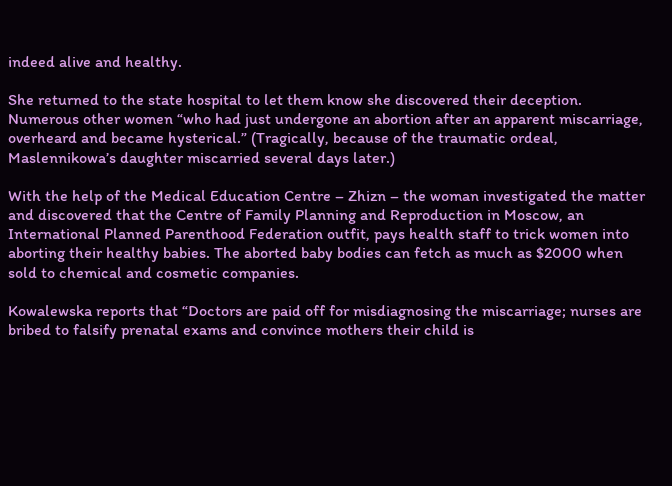indeed alive and healthy.

She returned to the state hospital to let them know she discovered their deception. Numerous other women “who had just undergone an abortion after an apparent miscarriage, overheard and became hysterical.” (Tragically, because of the traumatic ordeal, Maslennikowa’s daughter miscarried several days later.)

With the help of the Medical Education Centre – Zhizn – the woman investigated the matter and discovered that the Centre of Family Planning and Reproduction in Moscow, an International Planned Parenthood Federation outfit, pays health staff to trick women into aborting their healthy babies. The aborted baby bodies can fetch as much as $2000 when sold to chemical and cosmetic companies.

Kowalewska reports that “Doctors are paid off for misdiagnosing the miscarriage; nurses are bribed to falsify prenatal exams and convince mothers their child is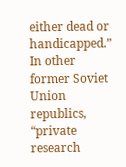either dead or handicapped.” In other former Soviet Union republics, “private research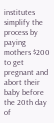institutes simplify the process by paying mothers $200 to get pregnant and abort their baby before the 20th day of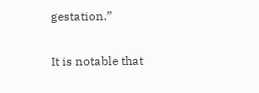gestation.”

It is notable that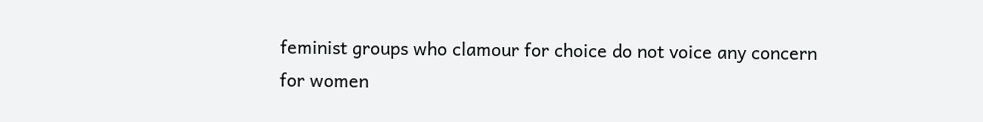feminist groups who clamour for choice do not voice any concern for women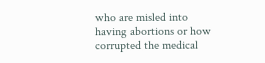who are misled into having abortions or how corrupted the medical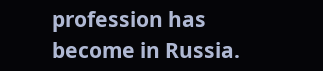profession has become in Russia.